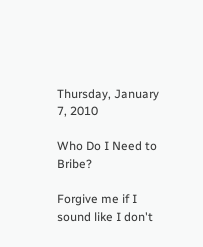Thursday, January 7, 2010

Who Do I Need to Bribe?

Forgive me if I sound like I don't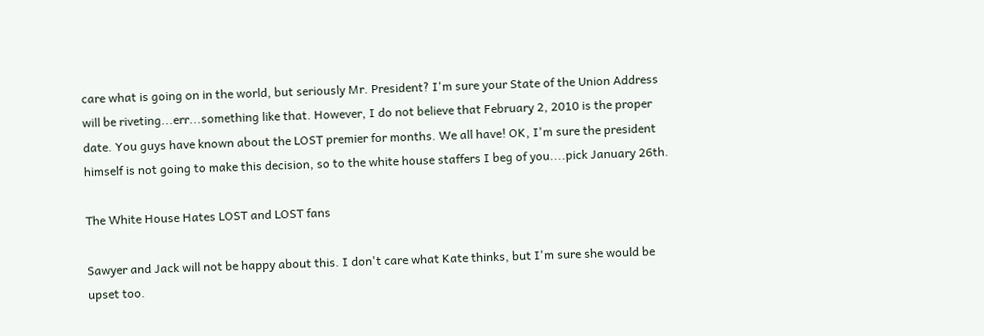care what is going on in the world, but seriously Mr. President? I'm sure your State of the Union Address will be riveting...err...something like that. However, I do not believe that February 2, 2010 is the proper date. You guys have known about the LOST premier for months. We all have! OK, I'm sure the president himself is not going to make this decision, so to the white house staffers I beg of you....pick January 26th.

The White House Hates LOST and LOST fans

Sawyer and Jack will not be happy about this. I don't care what Kate thinks, but I'm sure she would be upset too.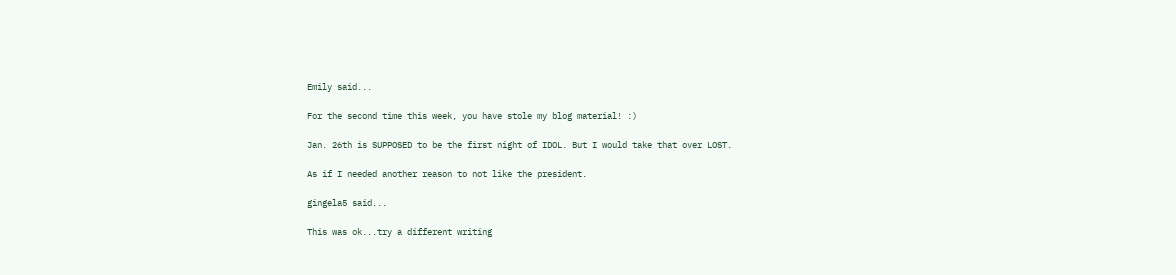Emily said...

For the second time this week, you have stole my blog material! :)

Jan. 26th is SUPPOSED to be the first night of IDOL. But I would take that over LOST.

As if I needed another reason to not like the president.

gingela5 said...

This was ok...try a different writing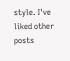style. I've liked other posts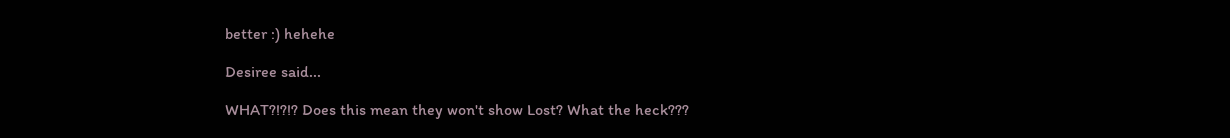better :) hehehe

Desiree said...

WHAT?!?!? Does this mean they won't show Lost? What the heck???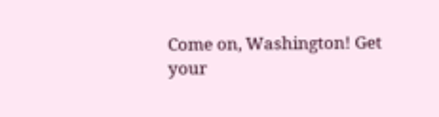Come on, Washington! Get your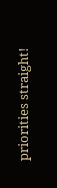priorities straight!